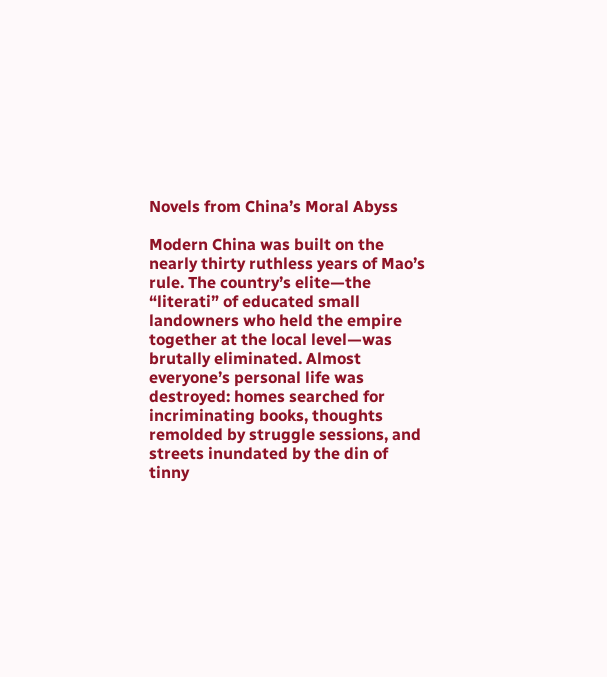Novels from China’s Moral Abyss

Modern China was built on the nearly thirty ruthless years of Mao’s rule. The country’s elite—the “literati” of educated small landowners who held the empire together at the local level—was brutally eliminated. Almost everyone’s personal life was destroyed: homes searched for incriminating books, thoughts remolded by struggle sessions, and streets inundated by the din of tinny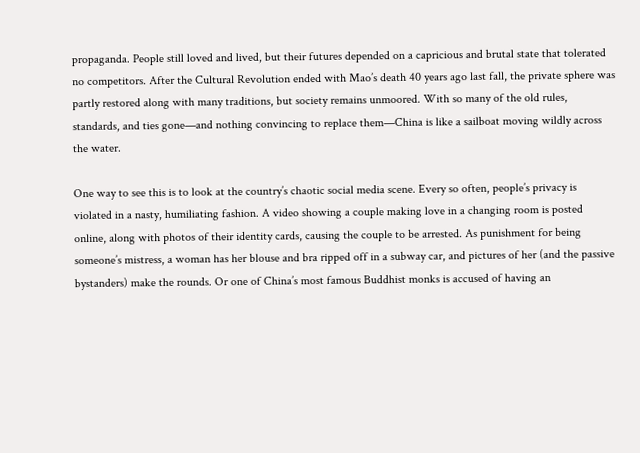propaganda. People still loved and lived, but their futures depended on a capricious and brutal state that tolerated no competitors. After the Cultural Revolution ended with Mao’s death 40 years ago last fall, the private sphere was partly restored along with many traditions, but society remains unmoored. With so many of the old rules, standards, and ties gone—and nothing convincing to replace them—China is like a sailboat moving wildly across the water.

One way to see this is to look at the country’s chaotic social media scene. Every so often, people’s privacy is violated in a nasty, humiliating fashion. A video showing a couple making love in a changing room is posted online, along with photos of their identity cards, causing the couple to be arrested. As punishment for being someone’s mistress, a woman has her blouse and bra ripped off in a subway car, and pictures of her (and the passive bystanders) make the rounds. Or one of China’s most famous Buddhist monks is accused of having an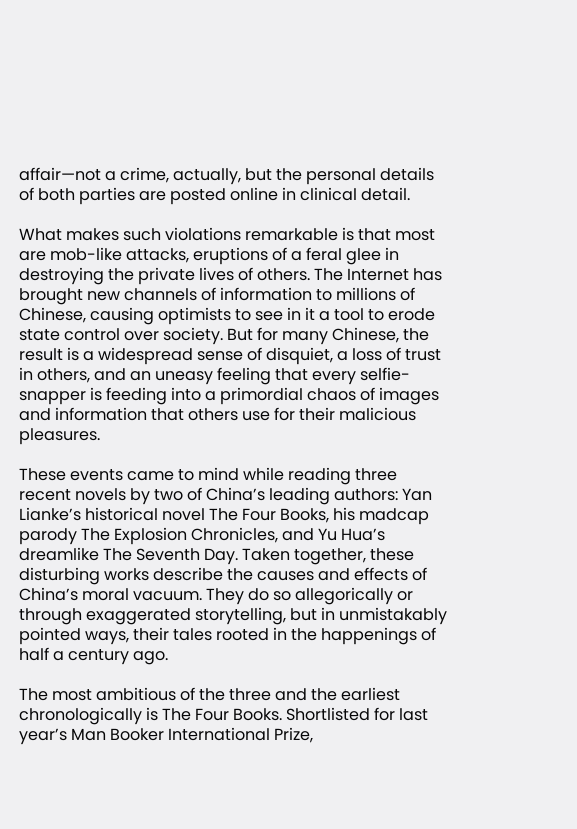affair—not a crime, actually, but the personal details of both parties are posted online in clinical detail.

What makes such violations remarkable is that most are mob-like attacks, eruptions of a feral glee in destroying the private lives of others. The Internet has brought new channels of information to millions of Chinese, causing optimists to see in it a tool to erode state control over society. But for many Chinese, the result is a widespread sense of disquiet, a loss of trust in others, and an uneasy feeling that every selfie-snapper is feeding into a primordial chaos of images and information that others use for their malicious pleasures.

These events came to mind while reading three recent novels by two of China’s leading authors: Yan Lianke’s historical novel The Four Books, his madcap parody The Explosion Chronicles, and Yu Hua’s dreamlike The Seventh Day. Taken together, these disturbing works describe the causes and effects of China’s moral vacuum. They do so allegorically or through exaggerated storytelling, but in unmistakably pointed ways, their tales rooted in the happenings of half a century ago.

The most ambitious of the three and the earliest chronologically is The Four Books. Shortlisted for last year’s Man Booker International Prize,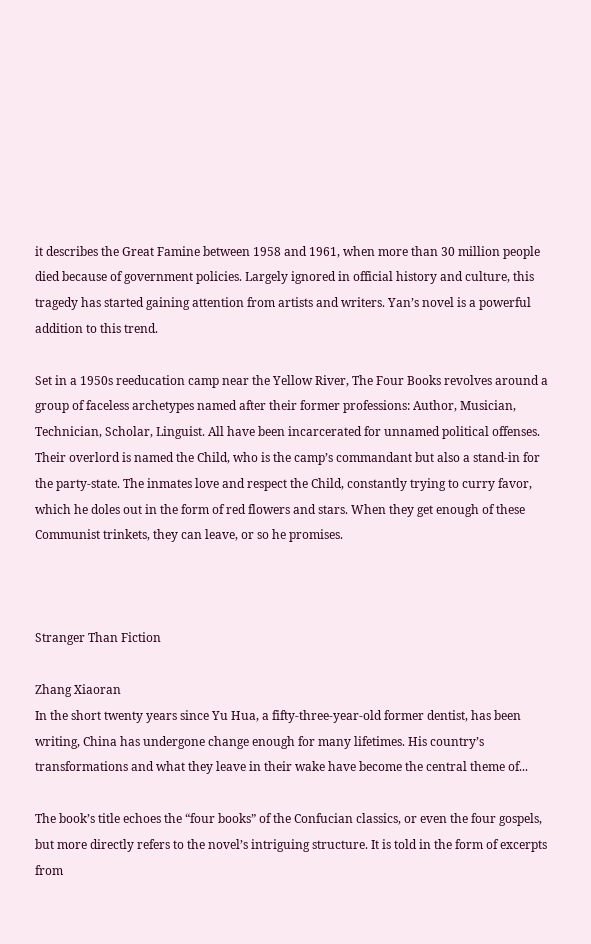it describes the Great Famine between 1958 and 1961, when more than 30 million people died because of government policies. Largely ignored in official history and culture, this tragedy has started gaining attention from artists and writers. Yan’s novel is a powerful addition to this trend.

Set in a 1950s reeducation camp near the Yellow River, The Four Books revolves around a group of faceless archetypes named after their former professions: Author, Musician, Technician, Scholar, Linguist. All have been incarcerated for unnamed political offenses. Their overlord is named the Child, who is the camp’s commandant but also a stand-in for the party-state. The inmates love and respect the Child, constantly trying to curry favor, which he doles out in the form of red flowers and stars. When they get enough of these Communist trinkets, they can leave, or so he promises.



Stranger Than Fiction

Zhang Xiaoran
In the short twenty years since Yu Hua, a fifty-three-year-old former dentist, has been writing, China has undergone change enough for many lifetimes. His country’s transformations and what they leave in their wake have become the central theme of...

The book’s title echoes the “four books” of the Confucian classics, or even the four gospels, but more directly refers to the novel’s intriguing structure. It is told in the form of excerpts from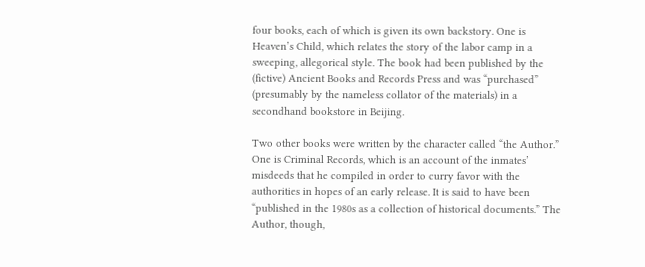four books, each of which is given its own backstory. One is Heaven’s Child, which relates the story of the labor camp in a sweeping, allegorical style. The book had been published by the (fictive) Ancient Books and Records Press and was “purchased” (presumably by the nameless collator of the materials) in a secondhand bookstore in Beijing.

Two other books were written by the character called “the Author.” One is Criminal Records, which is an account of the inmates’ misdeeds that he compiled in order to curry favor with the authorities in hopes of an early release. It is said to have been “published in the 1980s as a collection of historical documents.” The Author, though,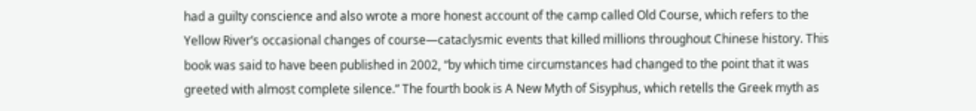had a guilty conscience and also wrote a more honest account of the camp called Old Course, which refers to the Yellow River’s occasional changes of course—cataclysmic events that killed millions throughout Chinese history. This book was said to have been published in 2002, “by which time circumstances had changed to the point that it was greeted with almost complete silence.” The fourth book is A New Myth of Sisyphus, which retells the Greek myth as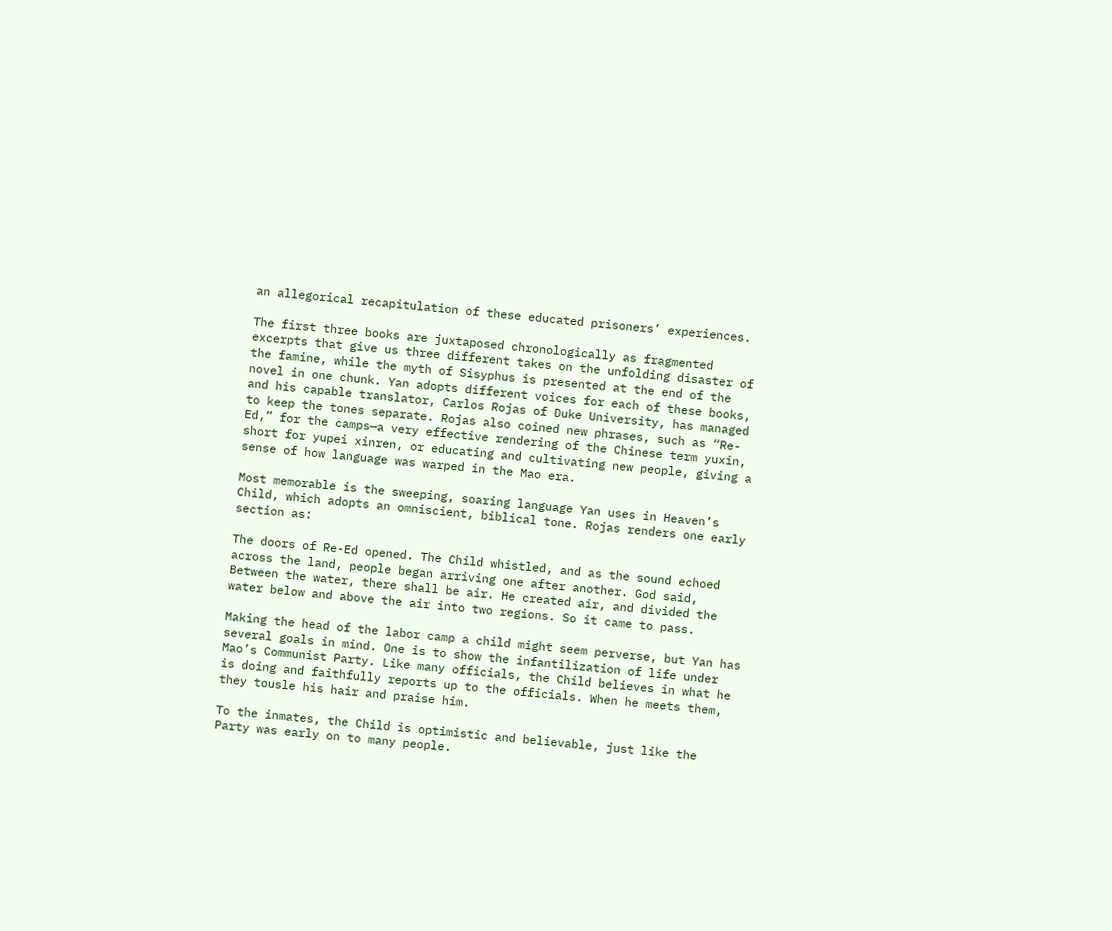an allegorical recapitulation of these educated prisoners’ experiences.

The first three books are juxtaposed chronologically as fragmented excerpts that give us three different takes on the unfolding disaster of the famine, while the myth of Sisyphus is presented at the end of the novel in one chunk. Yan adopts different voices for each of these books, and his capable translator, Carlos Rojas of Duke University, has managed to keep the tones separate. Rojas also coined new phrases, such as “Re-Ed,” for the camps—a very effective rendering of the Chinese term yuxin, short for yupei xinren, or educating and cultivating new people, giving a sense of how language was warped in the Mao era.

Most memorable is the sweeping, soaring language Yan uses in Heaven’s Child, which adopts an omniscient, biblical tone. Rojas renders one early section as:

The doors of Re-Ed opened. The Child whistled, and as the sound echoed across the land, people began arriving one after another. God said, Between the water, there shall be air. He created air, and divided the water below and above the air into two regions. So it came to pass.

Making the head of the labor camp a child might seem perverse, but Yan has several goals in mind. One is to show the infantilization of life under Mao’s Communist Party. Like many officials, the Child believes in what he is doing and faithfully reports up to the officials. When he meets them, they tousle his hair and praise him.

To the inmates, the Child is optimistic and believable, just like the Party was early on to many people.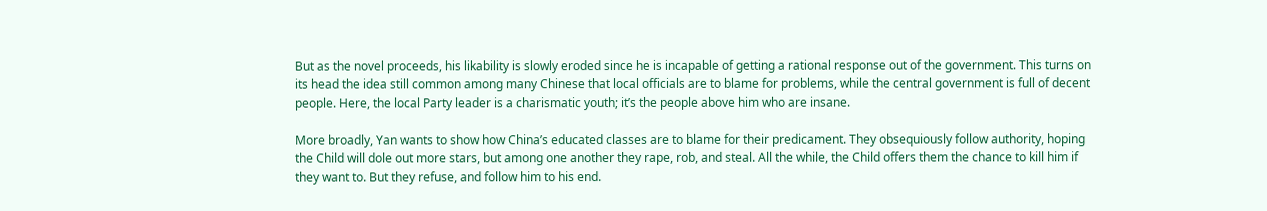But as the novel proceeds, his likability is slowly eroded since he is incapable of getting a rational response out of the government. This turns on its head the idea still common among many Chinese that local officials are to blame for problems, while the central government is full of decent people. Here, the local Party leader is a charismatic youth; it’s the people above him who are insane.

More broadly, Yan wants to show how China’s educated classes are to blame for their predicament. They obsequiously follow authority, hoping the Child will dole out more stars, but among one another they rape, rob, and steal. All the while, the Child offers them the chance to kill him if they want to. But they refuse, and follow him to his end.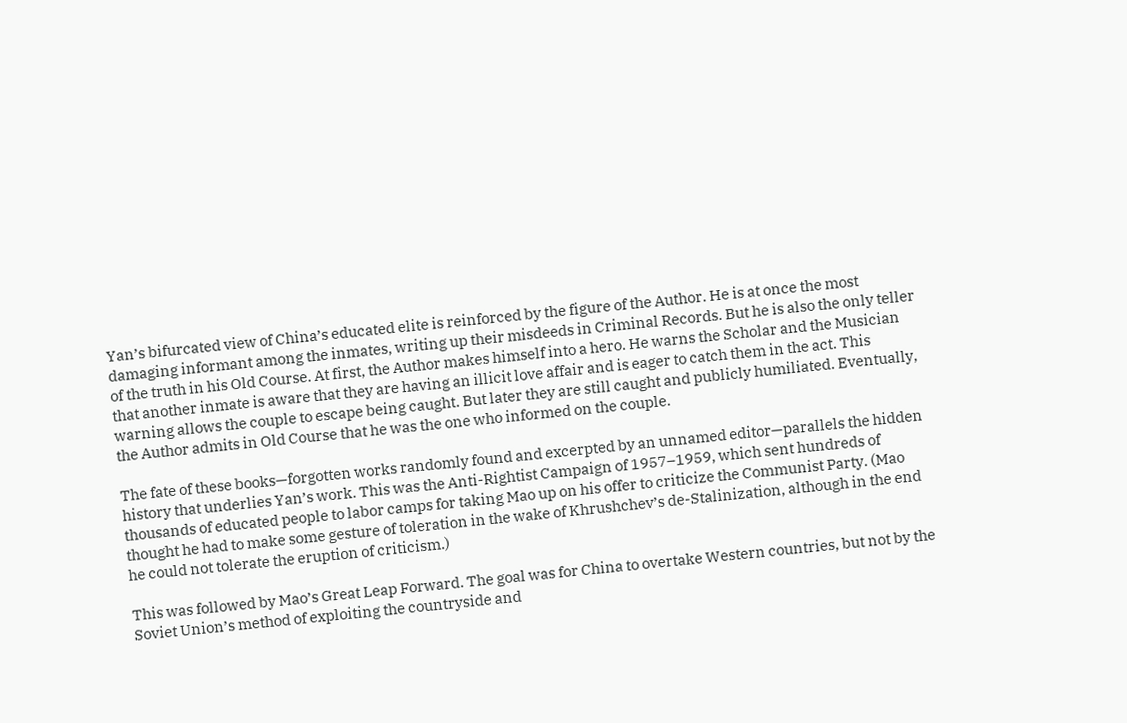Yan’s bifurcated view of China’s educated elite is reinforced by the figure of the Author. He is at once the most damaging informant among the inmates, writing up their misdeeds in Criminal Records. But he is also the only teller of the truth in his Old Course. At first, the Author makes himself into a hero. He warns the Scholar and the Musician that another inmate is aware that they are having an illicit love affair and is eager to catch them in the act. This warning allows the couple to escape being caught. But later they are still caught and publicly humiliated. Eventually, the Author admits in Old Course that he was the one who informed on the couple.

The fate of these books—forgotten works randomly found and excerpted by an unnamed editor—parallels the hidden history that underlies Yan’s work. This was the Anti-Rightist Campaign of 1957–1959, which sent hundreds of thousands of educated people to labor camps for taking Mao up on his offer to criticize the Communist Party. (Mao thought he had to make some gesture of toleration in the wake of Khrushchev’s de-Stalinization, although in the end he could not tolerate the eruption of criticism.)

This was followed by Mao’s Great Leap Forward. The goal was for China to overtake Western countries, but not by the Soviet Union’s method of exploiting the countryside and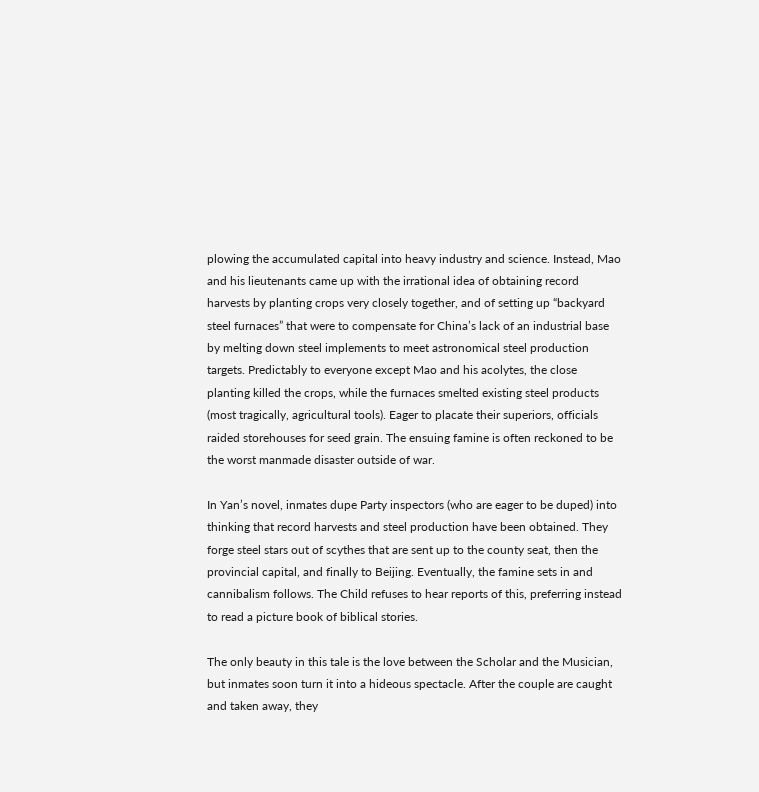plowing the accumulated capital into heavy industry and science. Instead, Mao and his lieutenants came up with the irrational idea of obtaining record harvests by planting crops very closely together, and of setting up “backyard steel furnaces” that were to compensate for China’s lack of an industrial base by melting down steel implements to meet astronomical steel production targets. Predictably to everyone except Mao and his acolytes, the close planting killed the crops, while the furnaces smelted existing steel products (most tragically, agricultural tools). Eager to placate their superiors, officials raided storehouses for seed grain. The ensuing famine is often reckoned to be the worst manmade disaster outside of war.

In Yan’s novel, inmates dupe Party inspectors (who are eager to be duped) into thinking that record harvests and steel production have been obtained. They forge steel stars out of scythes that are sent up to the county seat, then the provincial capital, and finally to Beijing. Eventually, the famine sets in and cannibalism follows. The Child refuses to hear reports of this, preferring instead to read a picture book of biblical stories.

The only beauty in this tale is the love between the Scholar and the Musician, but inmates soon turn it into a hideous spectacle. After the couple are caught and taken away, they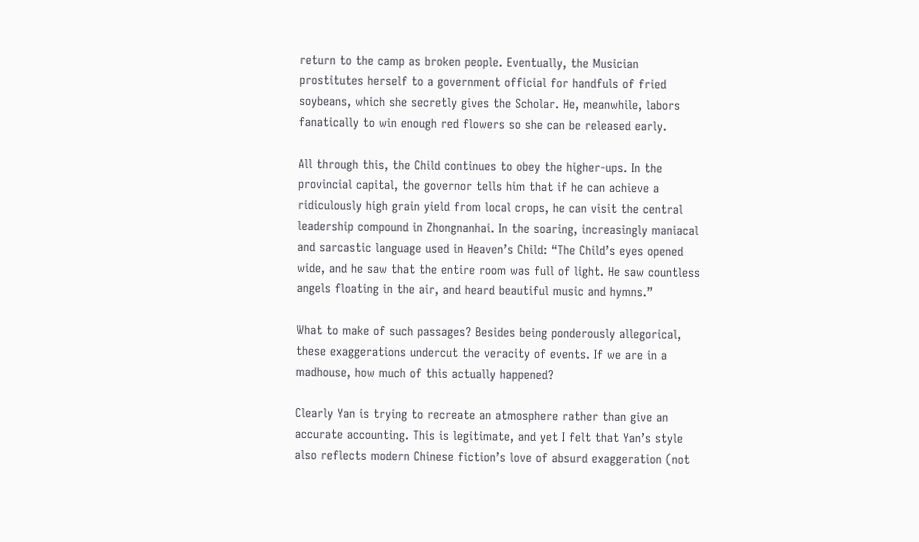return to the camp as broken people. Eventually, the Musician prostitutes herself to a government official for handfuls of fried soybeans, which she secretly gives the Scholar. He, meanwhile, labors fanatically to win enough red flowers so she can be released early.

All through this, the Child continues to obey the higher-ups. In the provincial capital, the governor tells him that if he can achieve a ridiculously high grain yield from local crops, he can visit the central leadership compound in Zhongnanhai. In the soaring, increasingly maniacal and sarcastic language used in Heaven’s Child: “The Child’s eyes opened wide, and he saw that the entire room was full of light. He saw countless angels floating in the air, and heard beautiful music and hymns.”

What to make of such passages? Besides being ponderously allegorical, these exaggerations undercut the veracity of events. If we are in a madhouse, how much of this actually happened?

Clearly Yan is trying to recreate an atmosphere rather than give an accurate accounting. This is legitimate, and yet I felt that Yan’s style also reflects modern Chinese fiction’s love of absurd exaggeration (not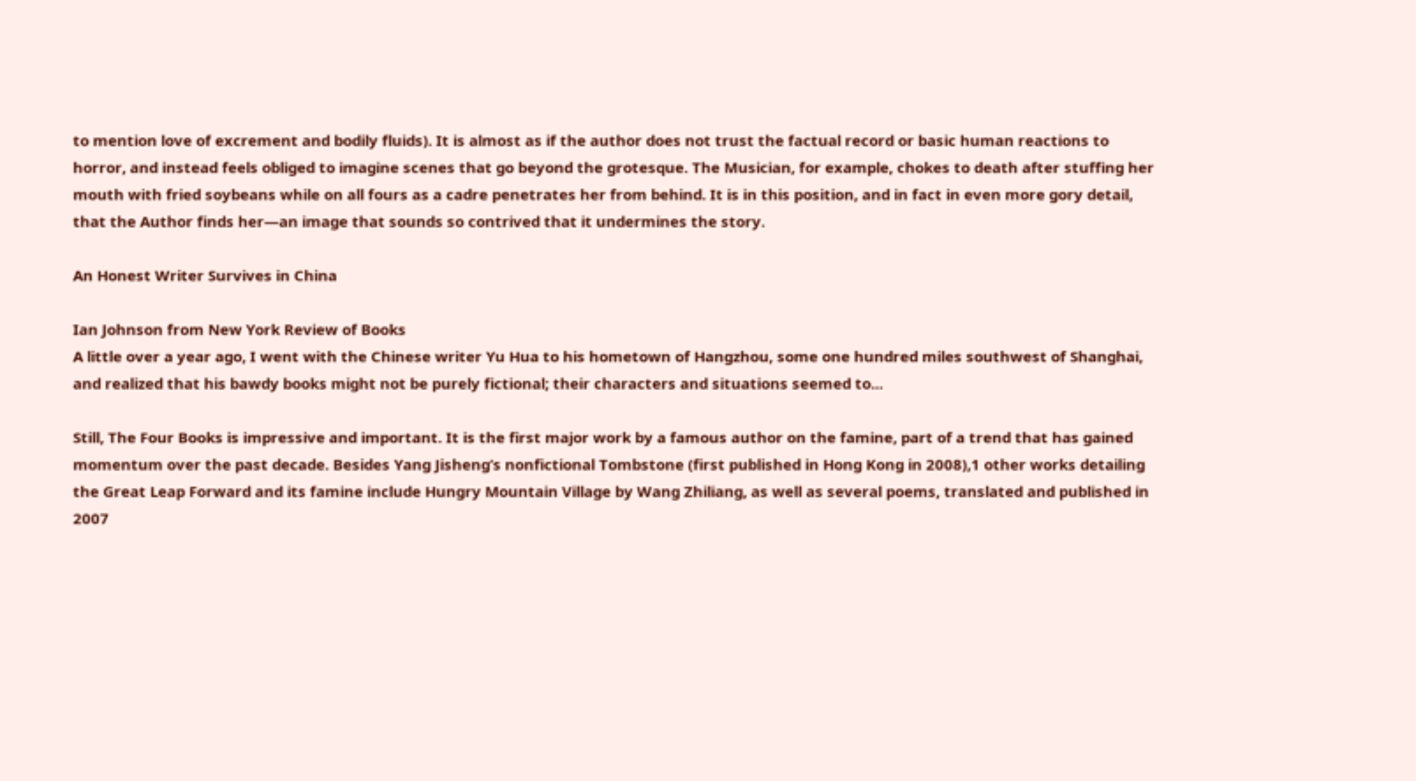to mention love of excrement and bodily fluids). It is almost as if the author does not trust the factual record or basic human reactions to horror, and instead feels obliged to imagine scenes that go beyond the grotesque. The Musician, for example, chokes to death after stuffing her mouth with fried soybeans while on all fours as a cadre penetrates her from behind. It is in this position, and in fact in even more gory detail, that the Author finds her—an image that sounds so contrived that it undermines the story.

An Honest Writer Survives in China

Ian Johnson from New York Review of Books
A little over a year ago, I went with the Chinese writer Yu Hua to his hometown of Hangzhou, some one hundred miles southwest of Shanghai, and realized that his bawdy books might not be purely fictional; their characters and situations seemed to...

Still, The Four Books is impressive and important. It is the first major work by a famous author on the famine, part of a trend that has gained momentum over the past decade. Besides Yang Jisheng’s nonfictional Tombstone (first published in Hong Kong in 2008),1 other works detailing the Great Leap Forward and its famine include Hungry Mountain Village by Wang Zhiliang, as well as several poems, translated and published in 2007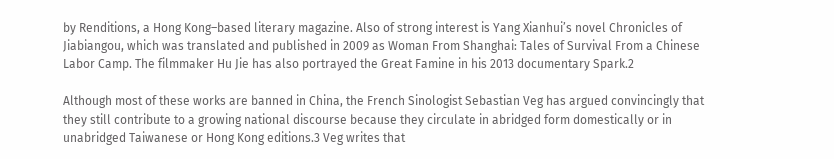by Renditions, a Hong Kong–based literary magazine. Also of strong interest is Yang Xianhui’s novel Chronicles of Jiabiangou, which was translated and published in 2009 as Woman From Shanghai: Tales of Survival From a Chinese Labor Camp. The filmmaker Hu Jie has also portrayed the Great Famine in his 2013 documentary Spark.2

Although most of these works are banned in China, the French Sinologist Sebastian Veg has argued convincingly that they still contribute to a growing national discourse because they circulate in abridged form domestically or in unabridged Taiwanese or Hong Kong editions.3 Veg writes that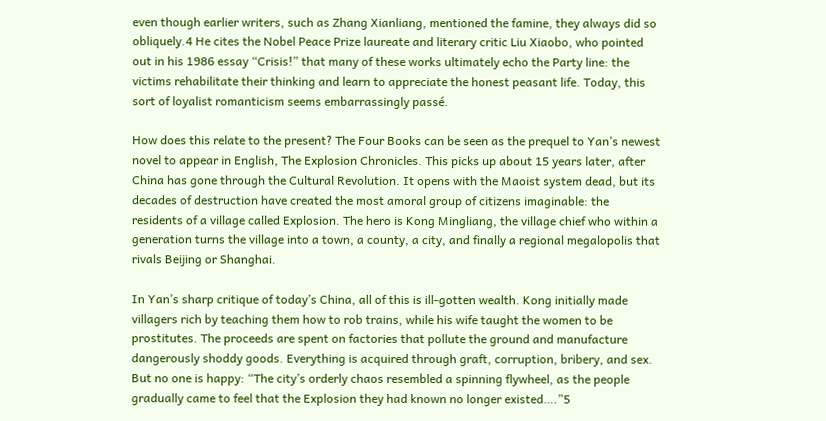even though earlier writers, such as Zhang Xianliang, mentioned the famine, they always did so obliquely.4 He cites the Nobel Peace Prize laureate and literary critic Liu Xiaobo, who pointed out in his 1986 essay “Crisis!” that many of these works ultimately echo the Party line: the victims rehabilitate their thinking and learn to appreciate the honest peasant life. Today, this sort of loyalist romanticism seems embarrassingly passé.

How does this relate to the present? The Four Books can be seen as the prequel to Yan’s newest novel to appear in English, The Explosion Chronicles. This picks up about 15 years later, after China has gone through the Cultural Revolution. It opens with the Maoist system dead, but its decades of destruction have created the most amoral group of citizens imaginable: the residents of a village called Explosion. The hero is Kong Mingliang, the village chief who within a generation turns the village into a town, a county, a city, and finally a regional megalopolis that rivals Beijing or Shanghai.

In Yan’s sharp critique of today’s China, all of this is ill-gotten wealth. Kong initially made villagers rich by teaching them how to rob trains, while his wife taught the women to be prostitutes. The proceeds are spent on factories that pollute the ground and manufacture dangerously shoddy goods. Everything is acquired through graft, corruption, bribery, and sex. But no one is happy: “The city’s orderly chaos resembled a spinning flywheel, as the people gradually came to feel that the Explosion they had known no longer existed….”5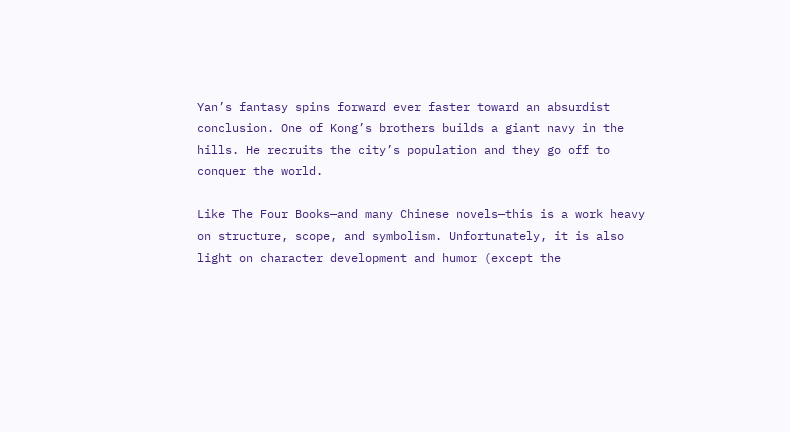Yan’s fantasy spins forward ever faster toward an absurdist conclusion. One of Kong’s brothers builds a giant navy in the hills. He recruits the city’s population and they go off to conquer the world.

Like The Four Books—and many Chinese novels—this is a work heavy on structure, scope, and symbolism. Unfortunately, it is also light on character development and humor (except the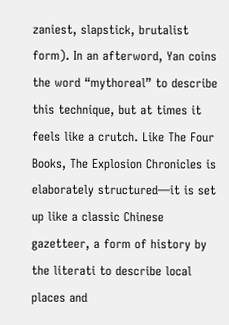zaniest, slapstick, brutalist form). In an afterword, Yan coins the word “mythoreal” to describe this technique, but at times it feels like a crutch. Like The Four Books, The Explosion Chronicles is elaborately structured—it is set up like a classic Chinese gazetteer, a form of history by the literati to describe local places and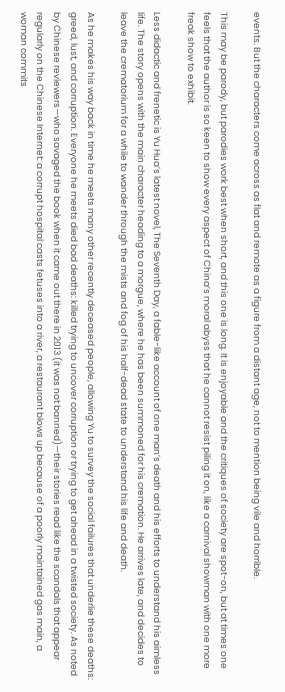events. But the characters come across as flat and remote as a figure from a distant age, not to mention being vile and horrible.

This may be parody, but parodies work best when short, and this one is long. It is enjoyable and the critiques of society are spot-on, but at times one feels that the author is so keen to show every aspect of China’s moral abyss that he cannot resist piling it on, like a carnival showman with one more freak show to exhibit.

Less didactic and frenetic is Yu Hua’s latest novel, The Seventh Day, a fable-like account of one man’s death and his efforts to understand his aimless life. The story opens with the main character heading to a morgue, where he has been summoned for his cremation. He arrives late, and decides to leave the crematorium for a while to wander through the mists and fog of his half-dead state to understand his life and death.

As he makes his way back in time he meets many other recently deceased people, allowing Yu to survey the social failures that underlie these deaths: greed, lust, and corruption. Everyone he meets died bad deaths: killed trying to uncover corruption or trying to get ahead in a twisted society. As noted by Chinese reviewers—who savaged the book when it came out there in 2013 (it was not banned)—their stories read like the scandals that appear regularly on the Chinese Internet: a corrupt hospital casts fetuses into a river, a restaurant blows up because of a poorly maintained gas main, a woman commits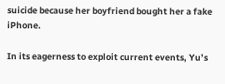suicide because her boyfriend bought her a fake iPhone.

In its eagerness to exploit current events, Yu’s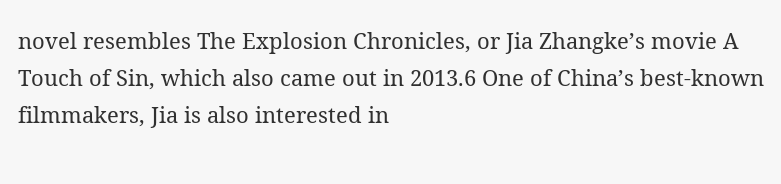novel resembles The Explosion Chronicles, or Jia Zhangke’s movie A Touch of Sin, which also came out in 2013.6 One of China’s best-known filmmakers, Jia is also interested in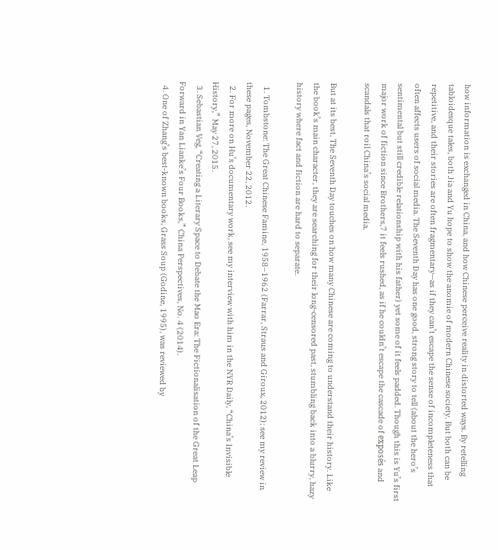how information is exchanged in China, and how Chinese perceive reality in distorted ways. By retelling tabloidesque tales, both Jia and Yu hope to show the anomie of modern Chinese society. But both can be repetitive, and their stories are often fragmentary—as if they can’t escape the sense of incompleteness that often affects users of social media. The Seventh Day has one good, strong story to tell (about the hero’s sentimental but still credible relationship with his father) yet some of it feels padded. Though this is Yu’s first major work of fiction since Brothers,7 it feels rushed, as if he couldn’t escape the cascade of exposés and scandals that roil China’s social media.

But at its best, The Seventh Day touches on how many Chinese are coming to understand their history. Like the book’s main character, they are searching for their long-censored past, stumbling back into a blurry, hazy history where fact and fiction are hard to separate.

  1. Tombstone: The Great Chinese Famine, 1958–1962 (Farrar, Straus and Giroux, 2012); see my review in these pages, November 22, 2012.
  2. For more on Hu’s documentary work, see my interview with him in the NYR Daily, “China’s Invisible History,” May 27, 2015.
  3. Sebastian Veg, “Creating a Literary Space to Debate the Mao Era: The Fictionalisation of the Great Leap Forward in Yan Lianke’s Four Books,” China Perspectives, No. 4 (2014).
  4. One of Zhang’s best-known books, Grass Soup (Godine, 1995), was reviewed by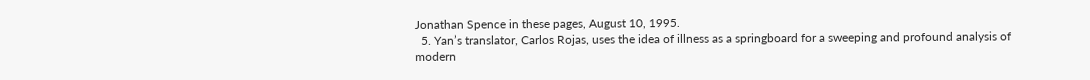Jonathan Spence in these pages, August 10, 1995.
  5. Yan’s translator, Carlos Rojas, uses the idea of illness as a springboard for a sweeping and profound analysis of modern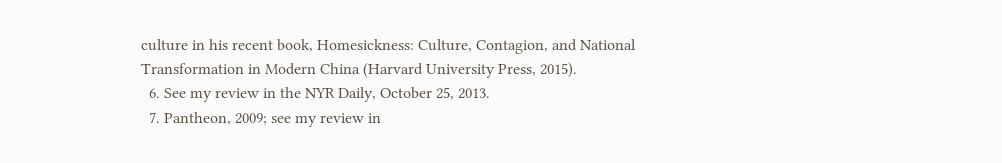culture in his recent book, Homesickness: Culture, Contagion, and National Transformation in Modern China (Harvard University Press, 2015).
  6. See my review in the NYR Daily, October 25, 2013.
  7. Pantheon, 2009; see my review in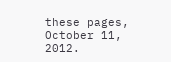these pages, October 11, 2012.